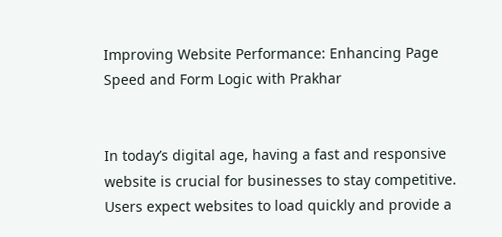Improving Website Performance: Enhancing Page Speed and Form Logic with Prakhar


In today’s digital age, having a fast and responsive website is crucial for businesses to stay competitive. Users expect websites to load quickly and provide a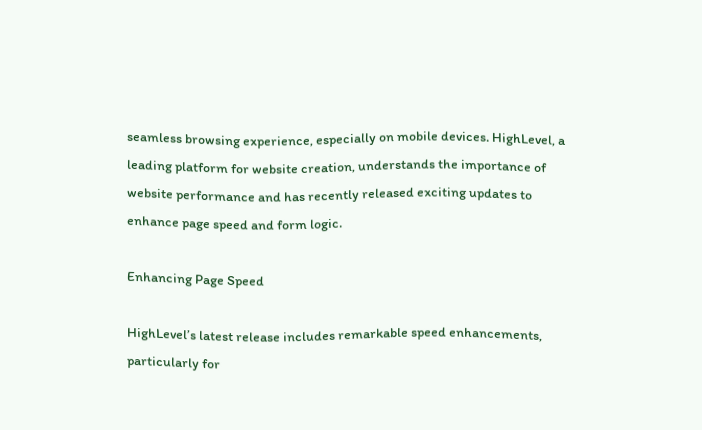seamless browsing experience, especially on mobile devices. HighLevel, a leading platform for website creation, understands the importance of website performance and has recently released exciting updates to enhance page speed and form logic.

Enhancing Page Speed

HighLevel’s latest release includes remarkable speed enhancements, particularly for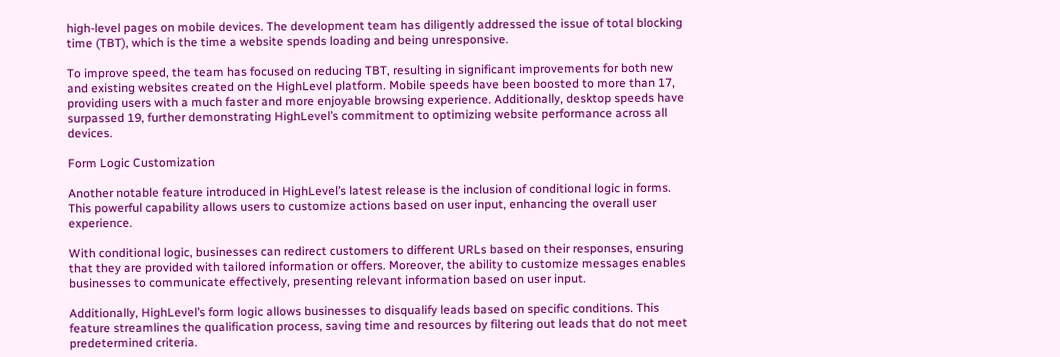high-level pages on mobile devices. The development team has diligently addressed the issue of total blocking time (TBT), which is the time a website spends loading and being unresponsive.

To improve speed, the team has focused on reducing TBT, resulting in significant improvements for both new and existing websites created on the HighLevel platform. Mobile speeds have been boosted to more than 17, providing users with a much faster and more enjoyable browsing experience. Additionally, desktop speeds have surpassed 19, further demonstrating HighLevel’s commitment to optimizing website performance across all devices.

Form Logic Customization

Another notable feature introduced in HighLevel’s latest release is the inclusion of conditional logic in forms. This powerful capability allows users to customize actions based on user input, enhancing the overall user experience.

With conditional logic, businesses can redirect customers to different URLs based on their responses, ensuring that they are provided with tailored information or offers. Moreover, the ability to customize messages enables businesses to communicate effectively, presenting relevant information based on user input.

Additionally, HighLevel’s form logic allows businesses to disqualify leads based on specific conditions. This feature streamlines the qualification process, saving time and resources by filtering out leads that do not meet predetermined criteria.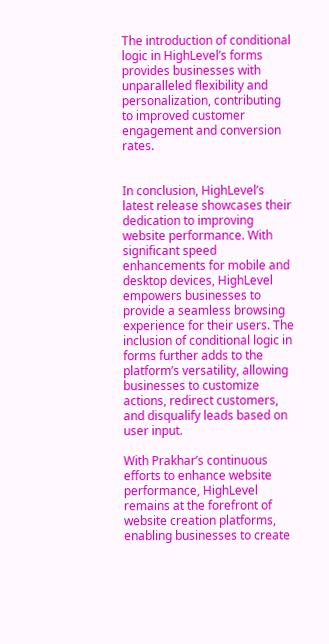The introduction of conditional logic in HighLevel’s forms provides businesses with unparalleled flexibility and personalization, contributing to improved customer engagement and conversion rates.


In conclusion, HighLevel’s latest release showcases their dedication to improving website performance. With significant speed enhancements for mobile and desktop devices, HighLevel empowers businesses to provide a seamless browsing experience for their users. The inclusion of conditional logic in forms further adds to the platform’s versatility, allowing businesses to customize actions, redirect customers, and disqualify leads based on user input.

With Prakhar’s continuous efforts to enhance website performance, HighLevel remains at the forefront of website creation platforms, enabling businesses to create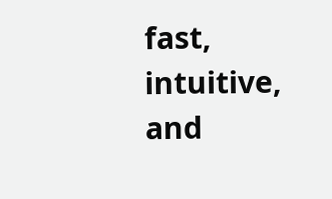fast, intuitive, and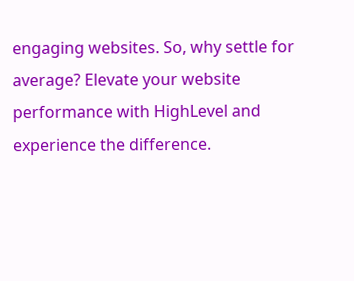engaging websites. So, why settle for average? Elevate your website performance with HighLevel and experience the difference.